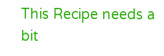This Recipe needs a bit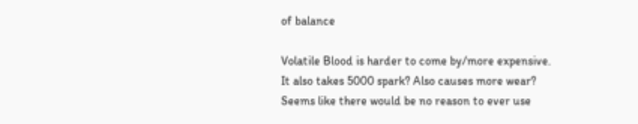of balance

Volatile Blood is harder to come by/more expensive. It also takes 5000 spark? Also causes more wear? Seems like there would be no reason to ever use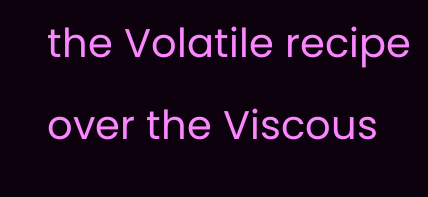the Volatile recipe over the Viscous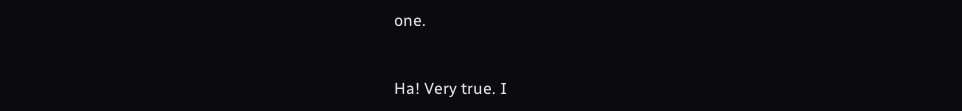one.


Ha! Very true. I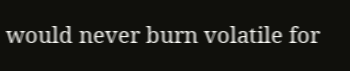would never burn volatile for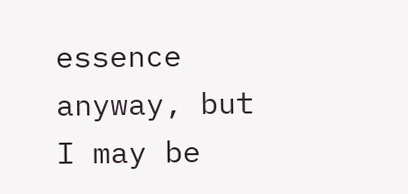essence anyway, but I may be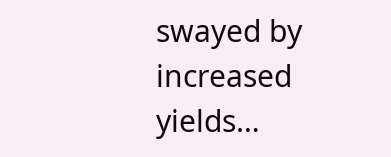swayed by increased yields…